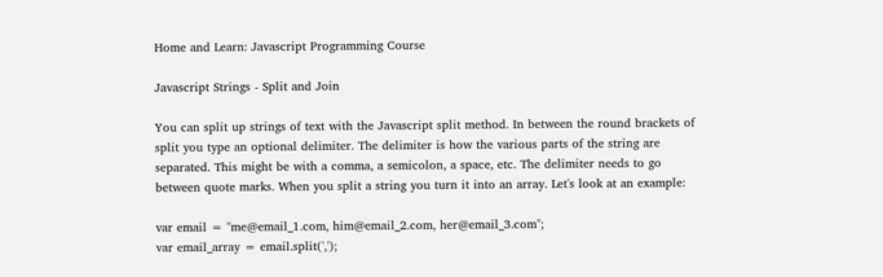Home and Learn: Javascript Programming Course

Javascript Strings - Split and Join

You can split up strings of text with the Javascript split method. In between the round brackets of split you type an optional delimiter. The delimiter is how the various parts of the string are separated. This might be with a comma, a semicolon, a space, etc. The delimiter needs to go between quote marks. When you split a string you turn it into an array. Let's look at an example:

var email = "me@email_1.com, him@email_2.com, her@email_3.com";
var email_array = email.split(',');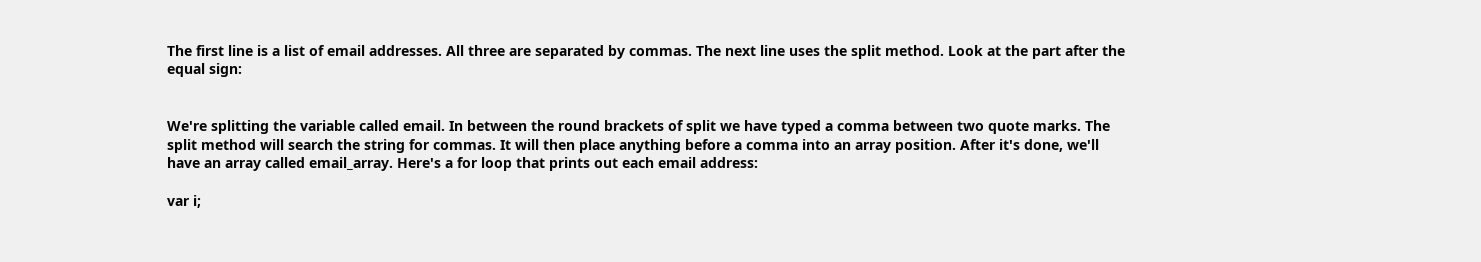The first line is a list of email addresses. All three are separated by commas. The next line uses the split method. Look at the part after the equal sign:


We're splitting the variable called email. In between the round brackets of split we have typed a comma between two quote marks. The split method will search the string for commas. It will then place anything before a comma into an array position. After it's done, we'll have an array called email_array. Here's a for loop that prints out each email address:

var i;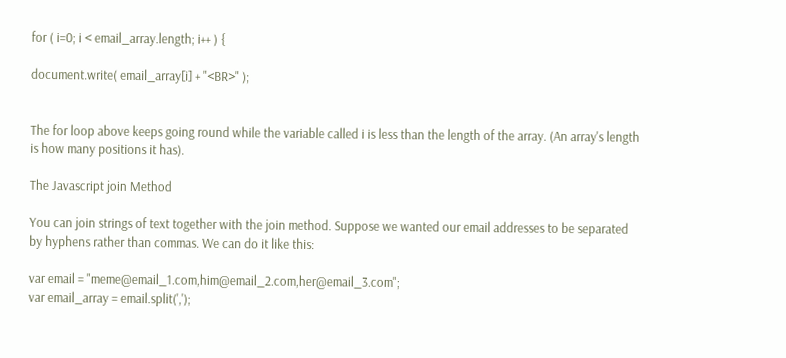for ( i=0; i < email_array.length; i++ ) {

document.write( email_array[i] + "<BR>" );


The for loop above keeps going round while the variable called i is less than the length of the array. (An array's length is how many positions it has).

The Javascript join Method

You can join strings of text together with the join method. Suppose we wanted our email addresses to be separated by hyphens rather than commas. We can do it like this:

var email = "meme@email_1.com,him@email_2.com,her@email_3.com";
var email_array = email.split(',');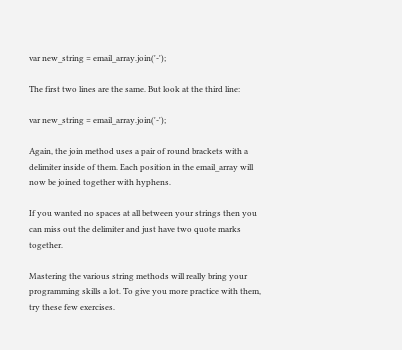var new_string = email_array.join('-');

The first two lines are the same. But look at the third line:

var new_string = email_array.join('-');

Again, the join method uses a pair of round brackets with a delimiter inside of them. Each position in the email_array will now be joined together with hyphens.

If you wanted no spaces at all between your strings then you can miss out the delimiter and just have two quote marks together.

Mastering the various string methods will really bring your programming skills a lot. To give you more practice with them, try these few exercises.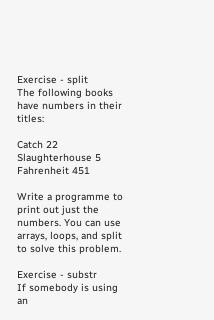Exercise - split
The following books have numbers in their titles:

Catch 22
Slaughterhouse 5
Fahrenheit 451

Write a programme to print out just the numbers. You can use arrays, loops, and split to solve this problem.

Exercise - substr
If somebody is using an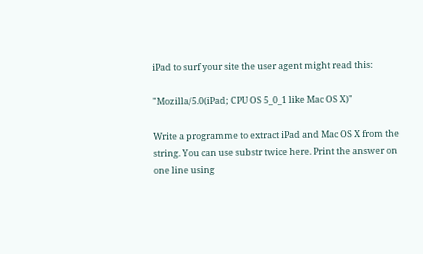iPad to surf your site the user agent might read this:

"Mozilla/5.0(iPad; CPU OS 5_0_1 like Mac OS X)"

Write a programme to extract iPad and Mac OS X from the string. You can use substr twice here. Print the answer on one line using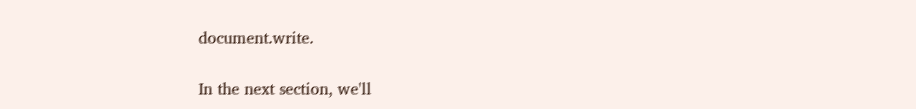document.write.

In the next section, we'll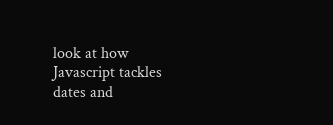look at how Javascript tackles dates and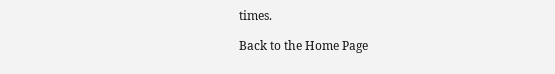times.

Back to the Home Page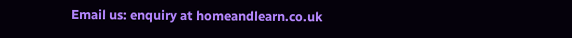Email us: enquiry at homeandlearn.co.uk